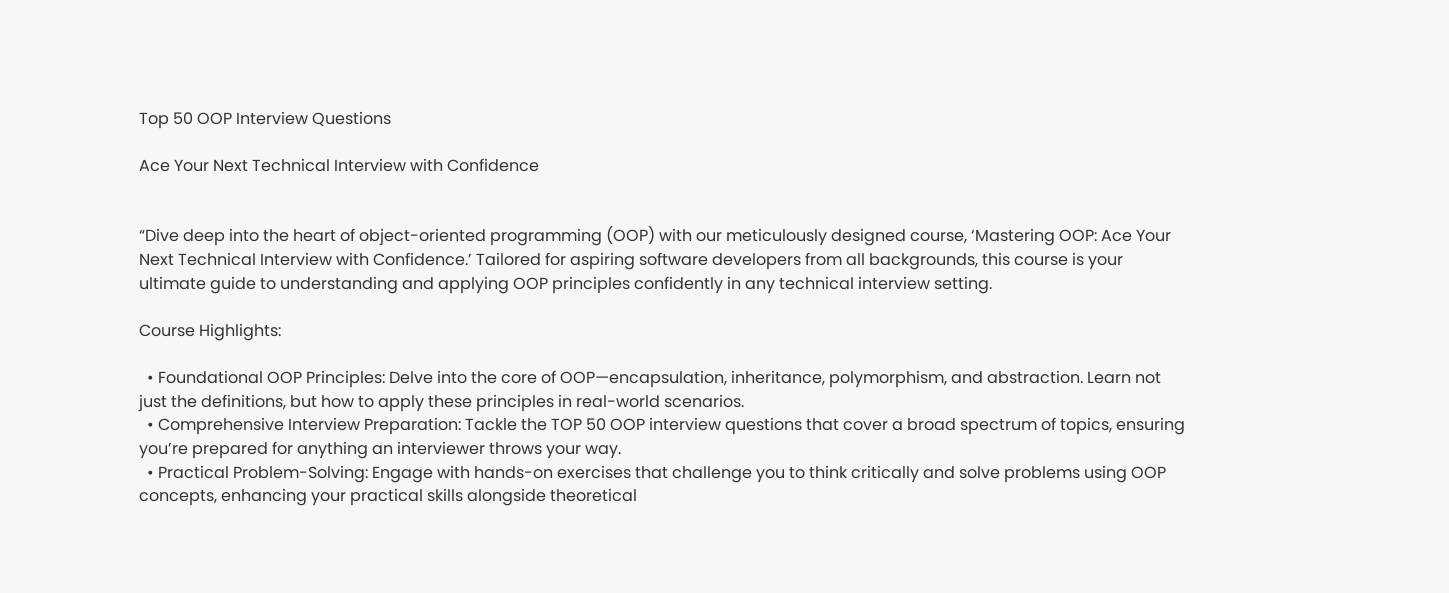Top 50 OOP Interview Questions

Ace Your Next Technical Interview with Confidence


“Dive deep into the heart of object-oriented programming (OOP) with our meticulously designed course, ‘Mastering OOP: Ace Your Next Technical Interview with Confidence.’ Tailored for aspiring software developers from all backgrounds, this course is your ultimate guide to understanding and applying OOP principles confidently in any technical interview setting.

Course Highlights:

  • Foundational OOP Principles: Delve into the core of OOP—encapsulation, inheritance, polymorphism, and abstraction. Learn not just the definitions, but how to apply these principles in real-world scenarios.
  • Comprehensive Interview Preparation: Tackle the TOP 50 OOP interview questions that cover a broad spectrum of topics, ensuring you’re prepared for anything an interviewer throws your way.
  • Practical Problem-Solving: Engage with hands-on exercises that challenge you to think critically and solve problems using OOP concepts, enhancing your practical skills alongside theoretical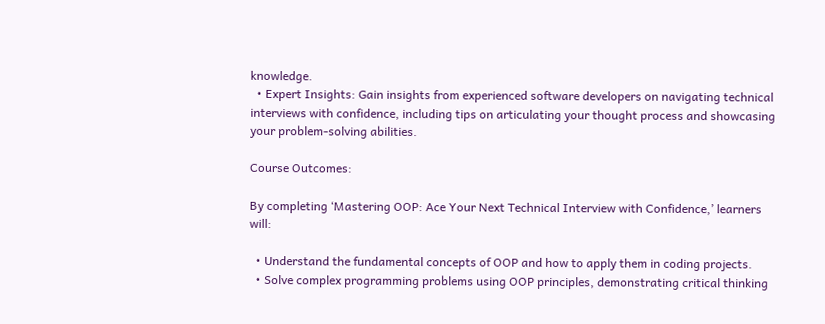knowledge.
  • Expert Insights: Gain insights from experienced software developers on navigating technical interviews with confidence, including tips on articulating your thought process and showcasing your problem-solving abilities.

Course Outcomes:

By completing ‘Mastering OOP: Ace Your Next Technical Interview with Confidence,’ learners will:

  • Understand the fundamental concepts of OOP and how to apply them in coding projects.
  • Solve complex programming problems using OOP principles, demonstrating critical thinking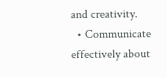and creativity.
  • Communicate effectively about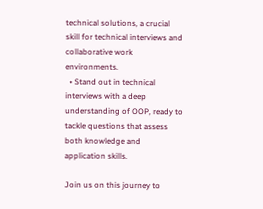technical solutions, a crucial skill for technical interviews and collaborative work environments.
  • Stand out in technical interviews with a deep understanding of OOP, ready to tackle questions that assess both knowledge and application skills.

Join us on this journey to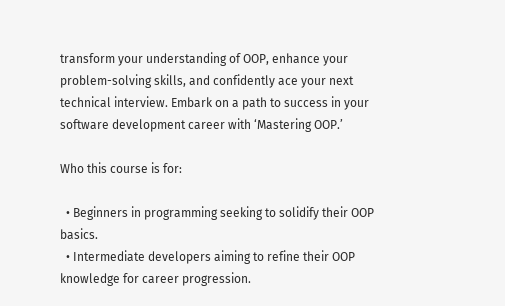transform your understanding of OOP, enhance your problem-solving skills, and confidently ace your next technical interview. Embark on a path to success in your software development career with ‘Mastering OOP.’

Who this course is for:

  • Beginners in programming seeking to solidify their OOP basics.
  • Intermediate developers aiming to refine their OOP knowledge for career progression.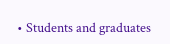• Students and graduates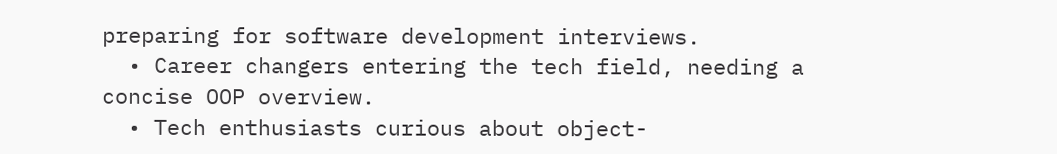preparing for software development interviews.
  • Career changers entering the tech field, needing a concise OOP overview.
  • Tech enthusiasts curious about object-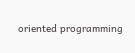oriented programming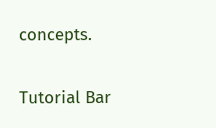concepts.

Tutorial Bar